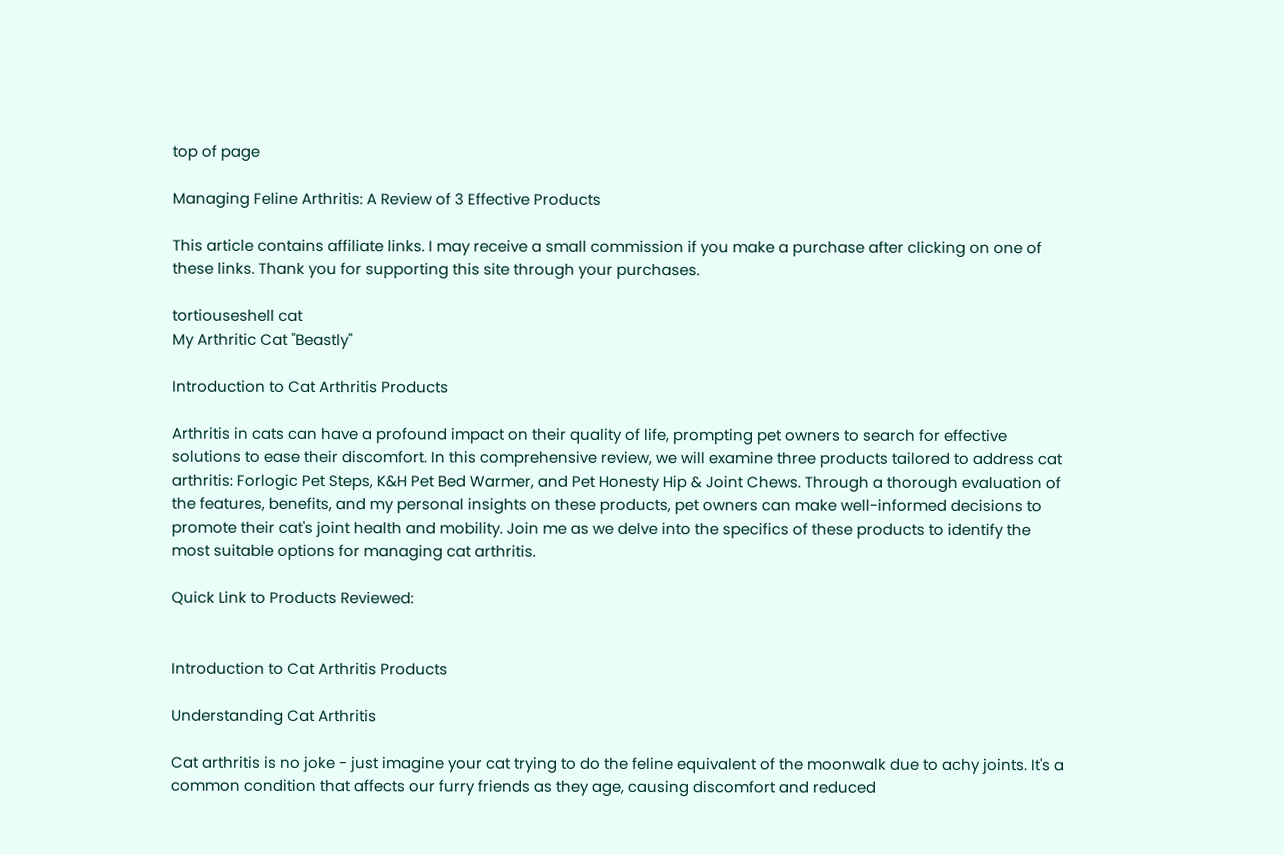top of page

Managing Feline Arthritis: A Review of 3 Effective Products

This article contains affiliate links. I may receive a small commission if you make a purchase after clicking on one of these links. Thank you for supporting this site through your purchases.

tortiouseshell cat
My Arthritic Cat "Beastly"

Introduction to Cat Arthritis Products

Arthritis in cats can have a profound impact on their quality of life, prompting pet owners to search for effective solutions to ease their discomfort. In this comprehensive review, we will examine three products tailored to address cat arthritis: Forlogic Pet Steps, K&H Pet Bed Warmer, and Pet Honesty Hip & Joint Chews. Through a thorough evaluation of the features, benefits, and my personal insights on these products, pet owners can make well-informed decisions to promote their cat's joint health and mobility. Join me as we delve into the specifics of these products to identify the most suitable options for managing cat arthritis.

Quick Link to Products Reviewed:


Introduction to Cat Arthritis Products

Understanding Cat Arthritis

Cat arthritis is no joke - just imagine your cat trying to do the feline equivalent of the moonwalk due to achy joints. It's a common condition that affects our furry friends as they age, causing discomfort and reduced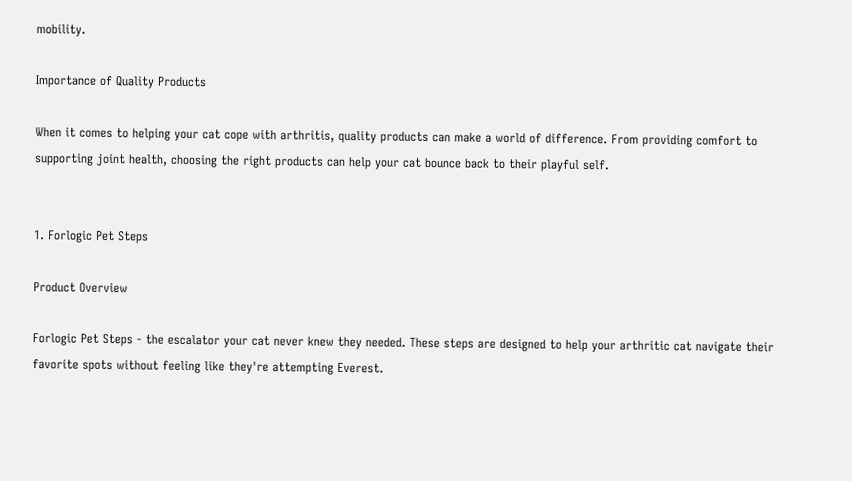mobility.

Importance of Quality Products

When it comes to helping your cat cope with arthritis, quality products can make a world of difference. From providing comfort to supporting joint health, choosing the right products can help your cat bounce back to their playful self.


1. Forlogic Pet Steps

Product Overview

Forlogic Pet Steps - the escalator your cat never knew they needed. These steps are designed to help your arthritic cat navigate their favorite spots without feeling like they're attempting Everest.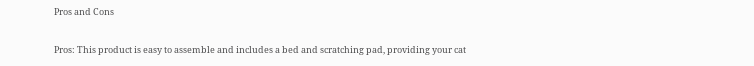Pros and Cons

Pros: This product is easy to assemble and includes a bed and scratching pad, providing your cat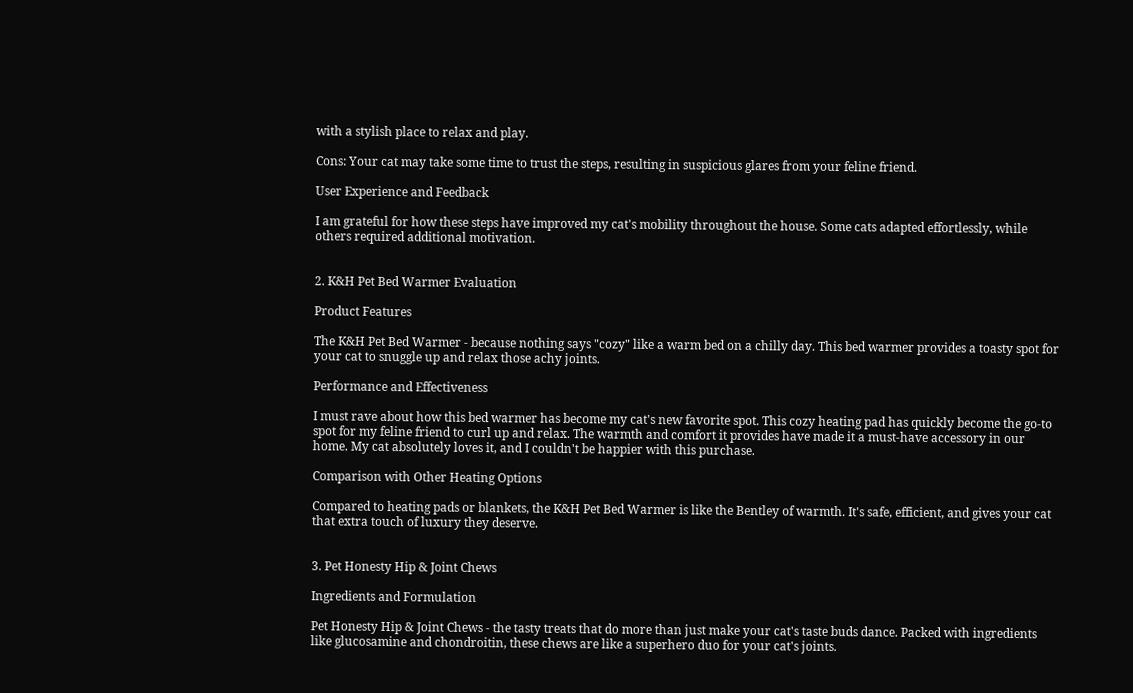with a stylish place to relax and play.

Cons: Your cat may take some time to trust the steps, resulting in suspicious glares from your feline friend.

User Experience and Feedback

I am grateful for how these steps have improved my cat's mobility throughout the house. Some cats adapted effortlessly, while others required additional motivation.


2. K&H Pet Bed Warmer Evaluation

Product Features

The K&H Pet Bed Warmer - because nothing says "cozy" like a warm bed on a chilly day. This bed warmer provides a toasty spot for your cat to snuggle up and relax those achy joints.

Performance and Effectiveness

I must rave about how this bed warmer has become my cat's new favorite spot. This cozy heating pad has quickly become the go-to spot for my feline friend to curl up and relax. The warmth and comfort it provides have made it a must-have accessory in our home. My cat absolutely loves it, and I couldn't be happier with this purchase.

Comparison with Other Heating Options

Compared to heating pads or blankets, the K&H Pet Bed Warmer is like the Bentley of warmth. It's safe, efficient, and gives your cat that extra touch of luxury they deserve.


3. Pet Honesty Hip & Joint Chews

Ingredients and Formulation

Pet Honesty Hip & Joint Chews - the tasty treats that do more than just make your cat's taste buds dance. Packed with ingredients like glucosamine and chondroitin, these chews are like a superhero duo for your cat's joints.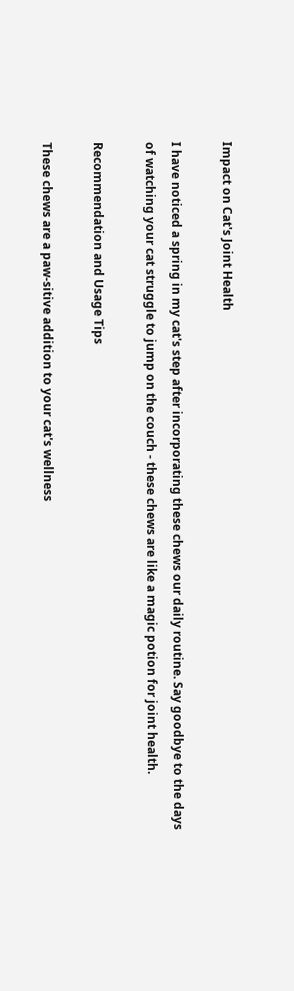Impact on Cat's Joint Health

I have noticed a spring in my cat's step after incorporating these chews our daily routine. Say goodbye to the days of watching your cat struggle to jump on the couch - these chews are like a magic potion for joint health.

Recommendation and Usage Tips

These chews are a paw-sitive addition to your cat's wellness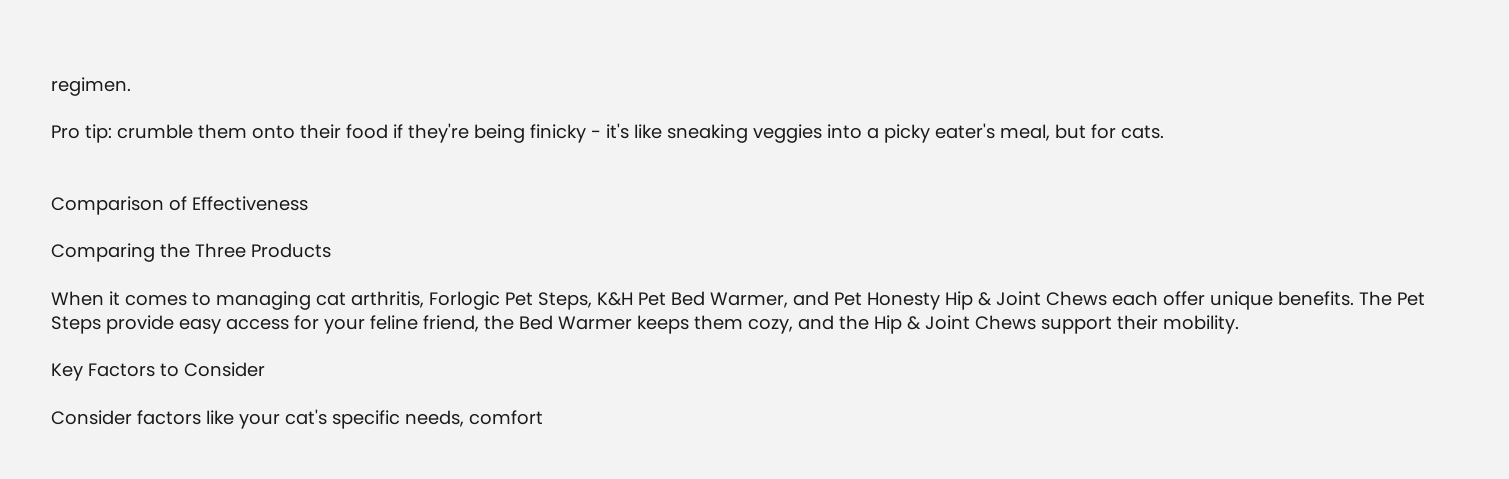regimen.

Pro tip: crumble them onto their food if they're being finicky - it's like sneaking veggies into a picky eater's meal, but for cats.


Comparison of Effectiveness

Comparing the Three Products

When it comes to managing cat arthritis, Forlogic Pet Steps, K&H Pet Bed Warmer, and Pet Honesty Hip & Joint Chews each offer unique benefits. The Pet Steps provide easy access for your feline friend, the Bed Warmer keeps them cozy, and the Hip & Joint Chews support their mobility.

Key Factors to Consider

Consider factors like your cat's specific needs, comfort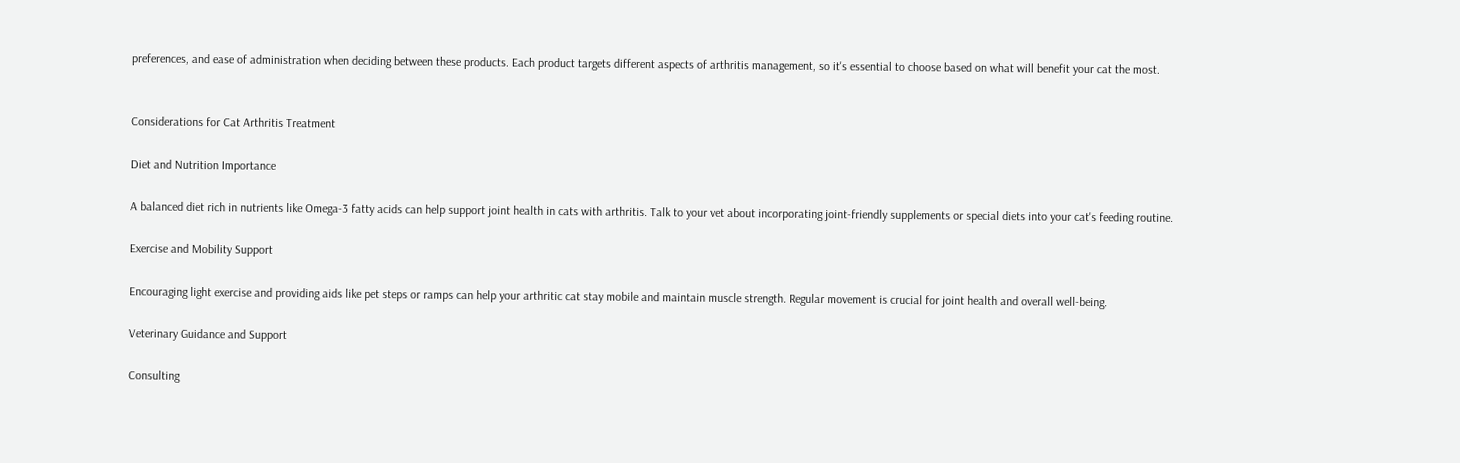preferences, and ease of administration when deciding between these products. Each product targets different aspects of arthritis management, so it's essential to choose based on what will benefit your cat the most.


Considerations for Cat Arthritis Treatment

Diet and Nutrition Importance

A balanced diet rich in nutrients like Omega-3 fatty acids can help support joint health in cats with arthritis. Talk to your vet about incorporating joint-friendly supplements or special diets into your cat's feeding routine.

Exercise and Mobility Support

Encouraging light exercise and providing aids like pet steps or ramps can help your arthritic cat stay mobile and maintain muscle strength. Regular movement is crucial for joint health and overall well-being.

Veterinary Guidance and Support

Consulting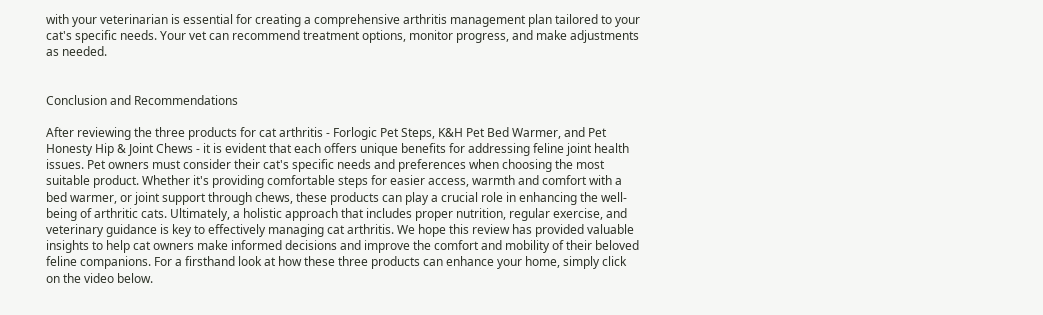with your veterinarian is essential for creating a comprehensive arthritis management plan tailored to your cat's specific needs. Your vet can recommend treatment options, monitor progress, and make adjustments as needed.


Conclusion and Recommendations

After reviewing the three products for cat arthritis - Forlogic Pet Steps, K&H Pet Bed Warmer, and Pet Honesty Hip & Joint Chews - it is evident that each offers unique benefits for addressing feline joint health issues. Pet owners must consider their cat's specific needs and preferences when choosing the most suitable product. Whether it's providing comfortable steps for easier access, warmth and comfort with a bed warmer, or joint support through chews, these products can play a crucial role in enhancing the well-being of arthritic cats. Ultimately, a holistic approach that includes proper nutrition, regular exercise, and veterinary guidance is key to effectively managing cat arthritis. We hope this review has provided valuable insights to help cat owners make informed decisions and improve the comfort and mobility of their beloved feline companions. For a firsthand look at how these three products can enhance your home, simply click on the video below.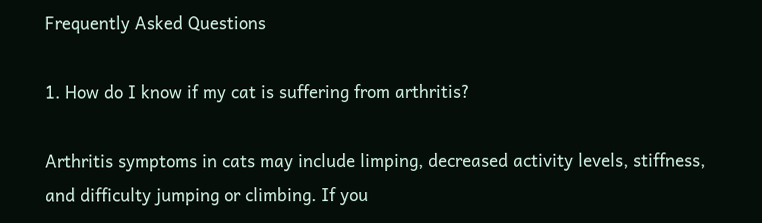Frequently Asked Questions

1. How do I know if my cat is suffering from arthritis?

Arthritis symptoms in cats may include limping, decreased activity levels, stiffness, and difficulty jumping or climbing. If you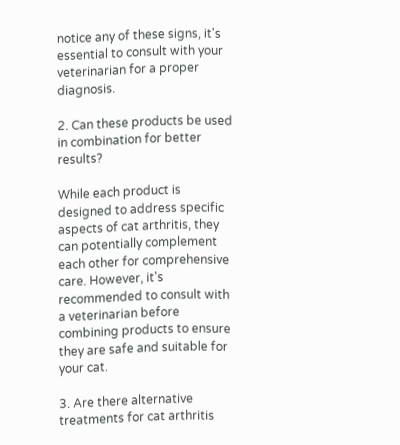notice any of these signs, it's essential to consult with your veterinarian for a proper diagnosis.

2. Can these products be used in combination for better results?

While each product is designed to address specific aspects of cat arthritis, they can potentially complement each other for comprehensive care. However, it's recommended to consult with a veterinarian before combining products to ensure they are safe and suitable for your cat.

3. Are there alternative treatments for cat arthritis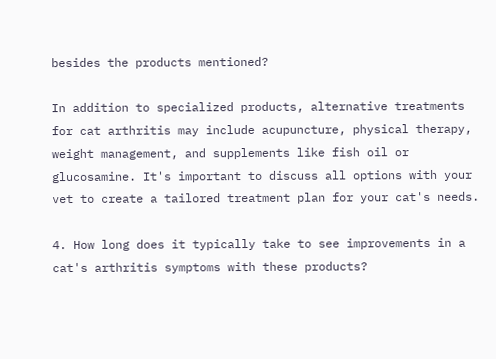besides the products mentioned?

In addition to specialized products, alternative treatments for cat arthritis may include acupuncture, physical therapy, weight management, and supplements like fish oil or glucosamine. It's important to discuss all options with your vet to create a tailored treatment plan for your cat's needs.

4. How long does it typically take to see improvements in a cat's arthritis symptoms with these products?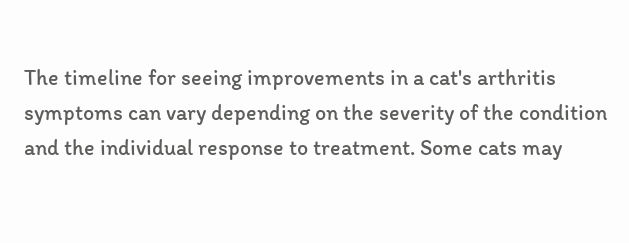The timeline for seeing improvements in a cat's arthritis symptoms can vary depending on the severity of the condition and the individual response to treatment. Some cats may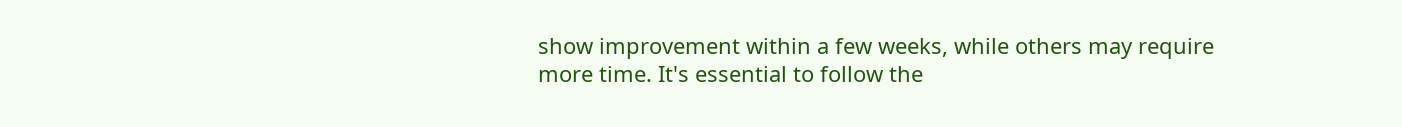show improvement within a few weeks, while others may require more time. It's essential to follow the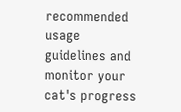recommended usage guidelines and monitor your cat's progress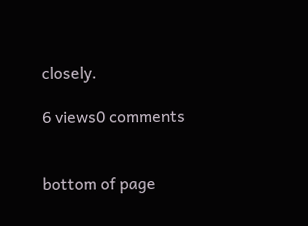closely.

6 views0 comments


bottom of page